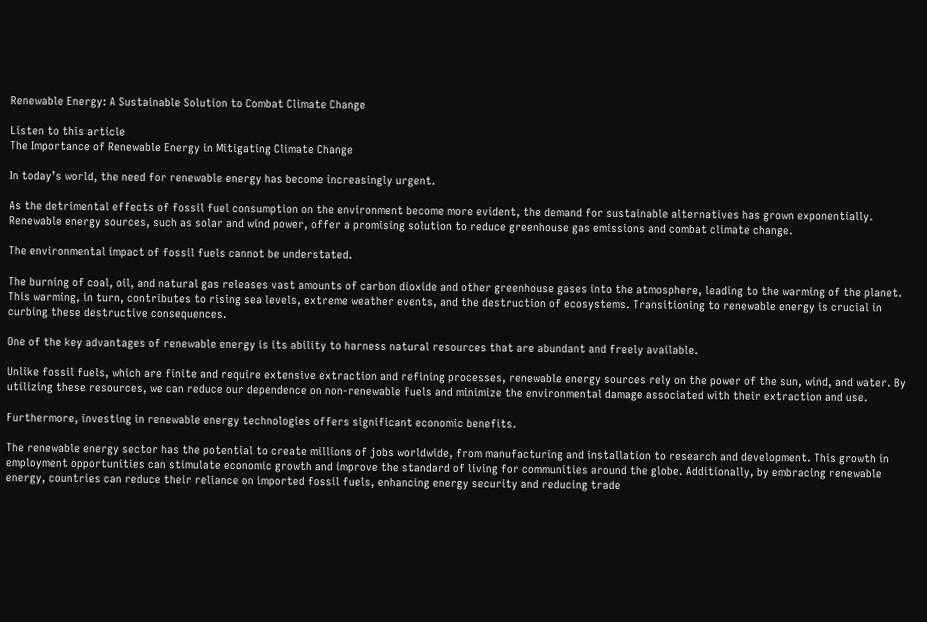Renewable Energy: A Sustainable Solution to Combat Climate Change

Listen to this article
The Importance of Renewable Energy in Mitigating Climate Change

In today’s world, the need for renewable energy has become increasingly urgent.

As the detrimental effects of fossil fuel consumption on the environment become more evident, the demand for sustainable alternatives has grown exponentially. Renewable energy sources, such as solar and wind power, offer a promising solution to reduce greenhouse gas emissions and combat climate change.

The environmental impact of fossil fuels cannot be understated.

The burning of coal, oil, and natural gas releases vast amounts of carbon dioxide and other greenhouse gases into the atmosphere, leading to the warming of the planet. This warming, in turn, contributes to rising sea levels, extreme weather events, and the destruction of ecosystems. Transitioning to renewable energy is crucial in curbing these destructive consequences.

One of the key advantages of renewable energy is its ability to harness natural resources that are abundant and freely available.

Unlike fossil fuels, which are finite and require extensive extraction and refining processes, renewable energy sources rely on the power of the sun, wind, and water. By utilizing these resources, we can reduce our dependence on non-renewable fuels and minimize the environmental damage associated with their extraction and use.

Furthermore, investing in renewable energy technologies offers significant economic benefits.

The renewable energy sector has the potential to create millions of jobs worldwide, from manufacturing and installation to research and development. This growth in employment opportunities can stimulate economic growth and improve the standard of living for communities around the globe. Additionally, by embracing renewable energy, countries can reduce their reliance on imported fossil fuels, enhancing energy security and reducing trade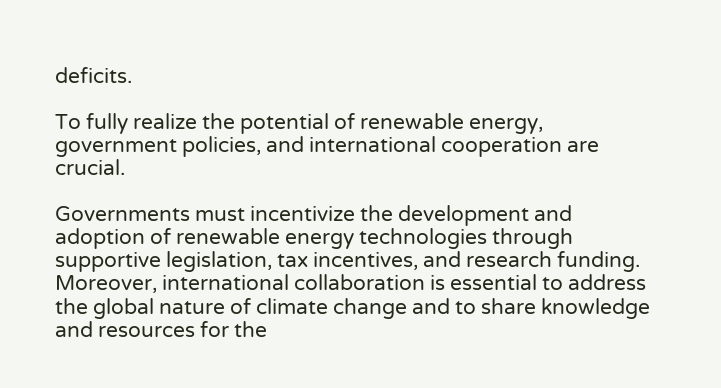deficits.

To fully realize the potential of renewable energy, government policies, and international cooperation are crucial.

Governments must incentivize the development and adoption of renewable energy technologies through supportive legislation, tax incentives, and research funding. Moreover, international collaboration is essential to address the global nature of climate change and to share knowledge and resources for the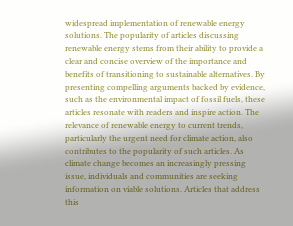widespread implementation of renewable energy solutions. The popularity of articles discussing renewable energy stems from their ability to provide a clear and concise overview of the importance and benefits of transitioning to sustainable alternatives. By presenting compelling arguments backed by evidence, such as the environmental impact of fossil fuels, these articles resonate with readers and inspire action. The relevance of renewable energy to current trends, particularly the urgent need for climate action, also contributes to the popularity of such articles. As climate change becomes an increasingly pressing issue, individuals and communities are seeking information on viable solutions. Articles that address this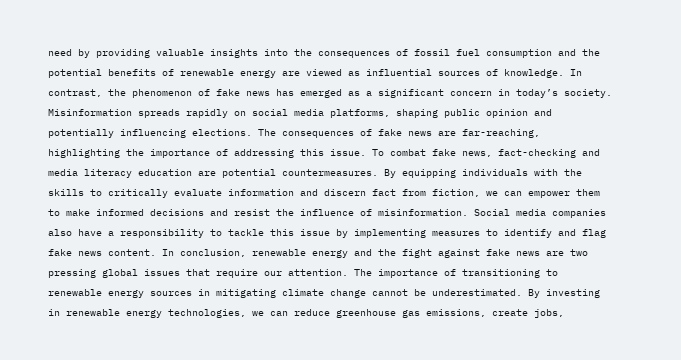need by providing valuable insights into the consequences of fossil fuel consumption and the potential benefits of renewable energy are viewed as influential sources of knowledge. In contrast, the phenomenon of fake news has emerged as a significant concern in today’s society. Misinformation spreads rapidly on social media platforms, shaping public opinion and potentially influencing elections. The consequences of fake news are far-reaching, highlighting the importance of addressing this issue. To combat fake news, fact-checking and media literacy education are potential countermeasures. By equipping individuals with the skills to critically evaluate information and discern fact from fiction, we can empower them to make informed decisions and resist the influence of misinformation. Social media companies also have a responsibility to tackle this issue by implementing measures to identify and flag fake news content. In conclusion, renewable energy and the fight against fake news are two pressing global issues that require our attention. The importance of transitioning to renewable energy sources in mitigating climate change cannot be underestimated. By investing in renewable energy technologies, we can reduce greenhouse gas emissions, create jobs,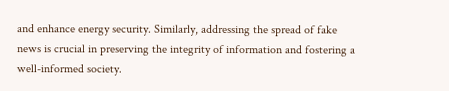and enhance energy security. Similarly, addressing the spread of fake news is crucial in preserving the integrity of information and fostering a well-informed society.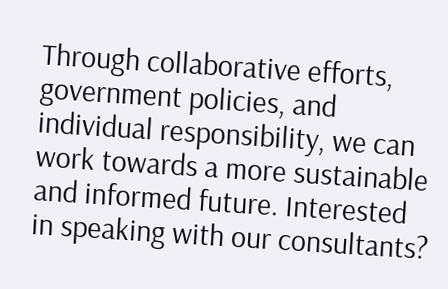Through collaborative efforts, government policies, and individual responsibility, we can work towards a more sustainable and informed future. Interested in speaking with our consultants?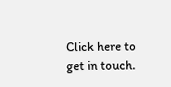Click here to get in touch.